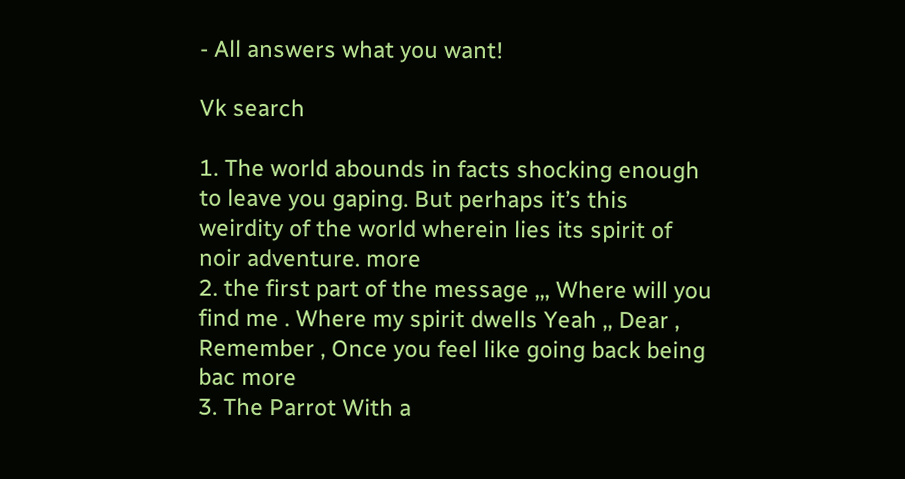- All answers what you want!

Vk search

1. The world abounds in facts shocking enough to leave you gaping. But perhaps it’s this weirdity of the world wherein lies its spirit of noir adventure. more
2. the first part of the message ,,, Where will you find me . Where my spirit dwells Yeah ,, Dear , Remember , Once you feel like going back being bac more
3. The Parrot With a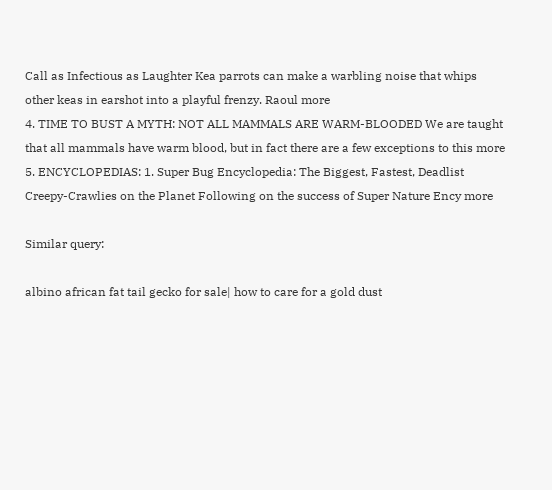Call as Infectious as Laughter Kea parrots can make a warbling noise that whips other keas in earshot into a playful frenzy. Raoul more
4. TIME TO BUST A MYTH: NOT ALL MAMMALS ARE WARM-BLOODED We are taught that all mammals have warm blood, but in fact there are a few exceptions to this more
5. ENCYCLOPEDIAS: 1. Super Bug Encyclopedia: The Biggest, Fastest, Deadlist Creepy-Crawlies on the Planet Following on the success of Super Nature Ency more

Similar query:

albino african fat tail gecko for sale| how to care for a gold dust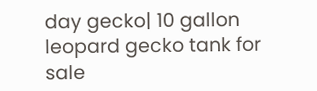day gecko| 10 gallon leopard gecko tank for sale